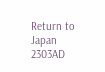Return to Japan 2303AD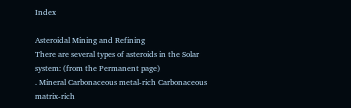Index

Asteroidal Mining and Refining
There are several types of asteroids in the Solar system: (from the Permanent page)
. Mineral Carbonaceous metal-rich Carbonaceous matrix-rich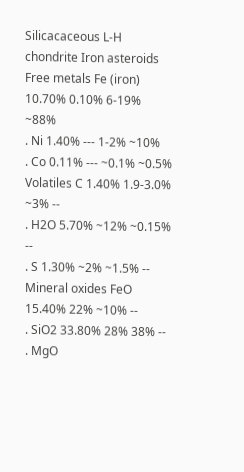Silicacaceous L-H chondrite Iron asteroids
Free metals Fe (iron) 10.70% 0.10% 6-19% ~88%
. Ni 1.40% --- 1-2% ~10%
. Co 0.11% --- ~0.1% ~0.5%
Volatiles C 1.40% 1.9-3.0% ~3% --
. H2O 5.70% ~12% ~0.15% --
. S 1.30% ~2% ~1.5% --
Mineral oxides FeO 15.40% 22% ~10% --
. SiO2 33.80% 28% 38% --
. MgO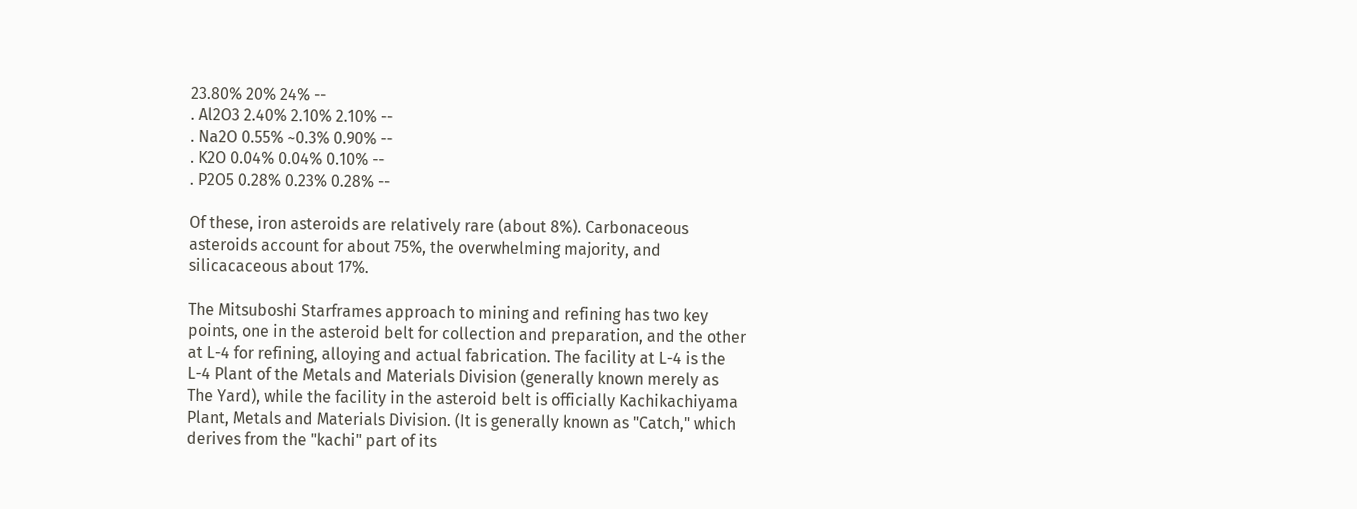23.80% 20% 24% --
. Al2O3 2.40% 2.10% 2.10% --
. Na2O 0.55% ~0.3% 0.90% --
. K2O 0.04% 0.04% 0.10% --
. P2O5 0.28% 0.23% 0.28% --

Of these, iron asteroids are relatively rare (about 8%). Carbonaceous asteroids account for about 75%, the overwhelming majority, and silicacaceous about 17%.

The Mitsuboshi Starframes approach to mining and refining has two key points, one in the asteroid belt for collection and preparation, and the other at L-4 for refining, alloying and actual fabrication. The facility at L-4 is the L-4 Plant of the Metals and Materials Division (generally known merely as The Yard), while the facility in the asteroid belt is officially Kachikachiyama Plant, Metals and Materials Division. (It is generally known as "Catch," which derives from the "kachi" part of its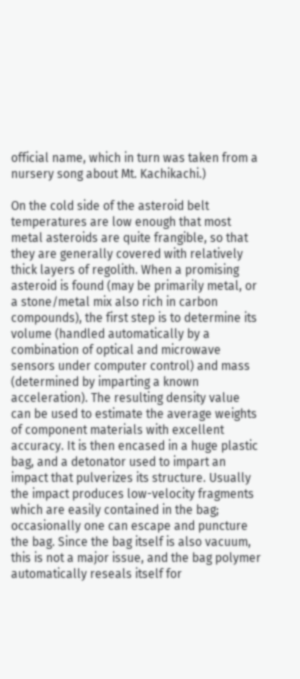official name, which in turn was taken from a nursery song about Mt. Kachikachi.)

On the cold side of the asteroid belt temperatures are low enough that most metal asteroids are quite frangible, so that they are generally covered with relatively thick layers of regolith. When a promising asteroid is found (may be primarily metal, or a stone/metal mix also rich in carbon compounds), the first step is to determine its volume (handled automatically by a combination of optical and microwave sensors under computer control) and mass (determined by imparting a known acceleration). The resulting density value can be used to estimate the average weights of component materials with excellent accuracy. It is then encased in a huge plastic bag, and a detonator used to impart an impact that pulverizes its structure. Usually the impact produces low-velocity fragments which are easily contained in the bag; occasionally one can escape and puncture the bag. Since the bag itself is also vacuum, this is not a major issue, and the bag polymer automatically reseals itself for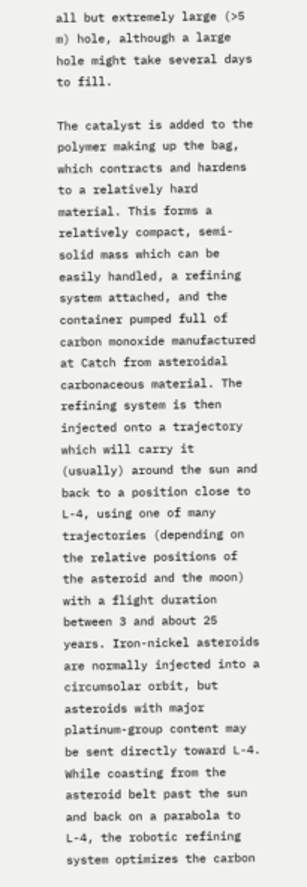all but extremely large (>5 m) hole, although a large hole might take several days to fill.

The catalyst is added to the polymer making up the bag, which contracts and hardens to a relatively hard material. This forms a relatively compact, semi-solid mass which can be easily handled, a refining system attached, and the container pumped full of carbon monoxide manufactured at Catch from asteroidal carbonaceous material. The refining system is then injected onto a trajectory which will carry it (usually) around the sun and back to a position close to L-4, using one of many trajectories (depending on the relative positions of the asteroid and the moon) with a flight duration between 3 and about 25 years. Iron-nickel asteroids are normally injected into a circumsolar orbit, but asteroids with major platinum-group content may be sent directly toward L-4. While coasting from the asteroid belt past the sun and back on a parabola to L-4, the robotic refining system optimizes the carbon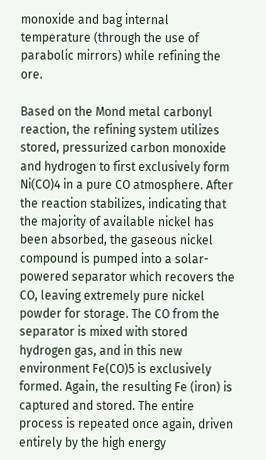monoxide and bag internal temperature (through the use of parabolic mirrors) while refining the ore.

Based on the Mond metal carbonyl reaction, the refining system utilizes stored, pressurized carbon monoxide and hydrogen to first exclusively form Ni(CO)4 in a pure CO atmosphere. After the reaction stabilizes, indicating that the majority of available nickel has been absorbed, the gaseous nickel compound is pumped into a solar-powered separator which recovers the CO, leaving extremely pure nickel powder for storage. The CO from the separator is mixed with stored hydrogen gas, and in this new environment Fe(CO)5 is exclusively formed. Again, the resulting Fe (iron) is captured and stored. The entire process is repeated once again, driven entirely by the high energy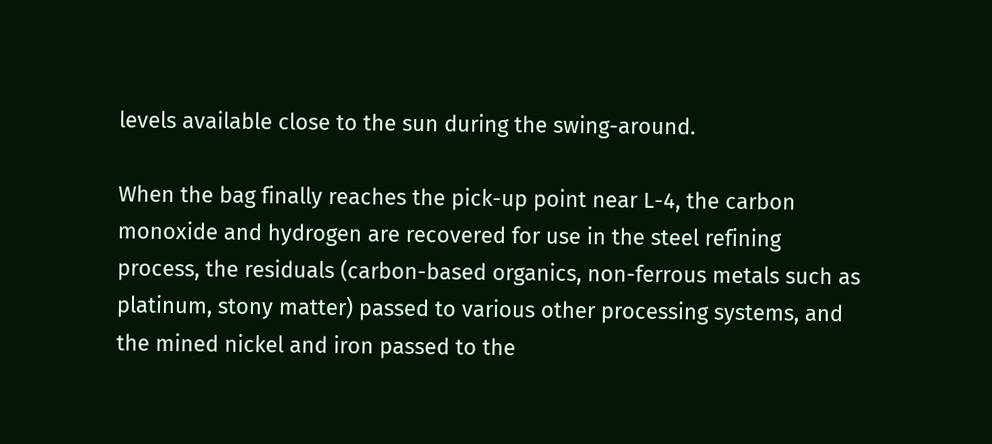levels available close to the sun during the swing-around.

When the bag finally reaches the pick-up point near L-4, the carbon monoxide and hydrogen are recovered for use in the steel refining process, the residuals (carbon-based organics, non-ferrous metals such as platinum, stony matter) passed to various other processing systems, and the mined nickel and iron passed to the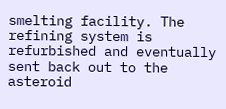smelting facility. The refining system is refurbished and eventually sent back out to the asteroid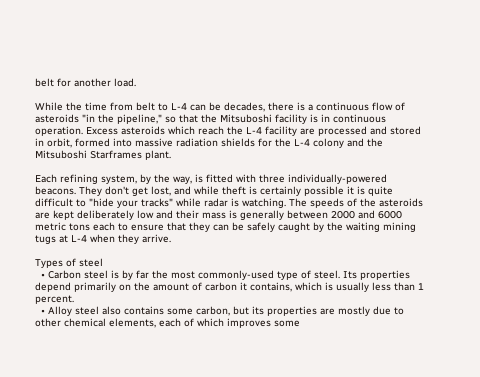belt for another load.

While the time from belt to L-4 can be decades, there is a continuous flow of asteroids "in the pipeline," so that the Mitsuboshi facility is in continuous operation. Excess asteroids which reach the L-4 facility are processed and stored in orbit, formed into massive radiation shields for the L-4 colony and the Mitsuboshi Starframes plant.

Each refining system, by the way, is fitted with three individually-powered beacons. They don't get lost, and while theft is certainly possible it is quite difficult to "hide your tracks" while radar is watching. The speeds of the asteroids are kept deliberately low and their mass is generally between 2000 and 6000 metric tons each to ensure that they can be safely caught by the waiting mining tugs at L-4 when they arrive.

Types of steel
  • Carbon steel is by far the most commonly-used type of steel. Its properties depend primarily on the amount of carbon it contains, which is usually less than 1 percent.
  • Alloy steel also contains some carbon, but its properties are mostly due to other chemical elements, each of which improves some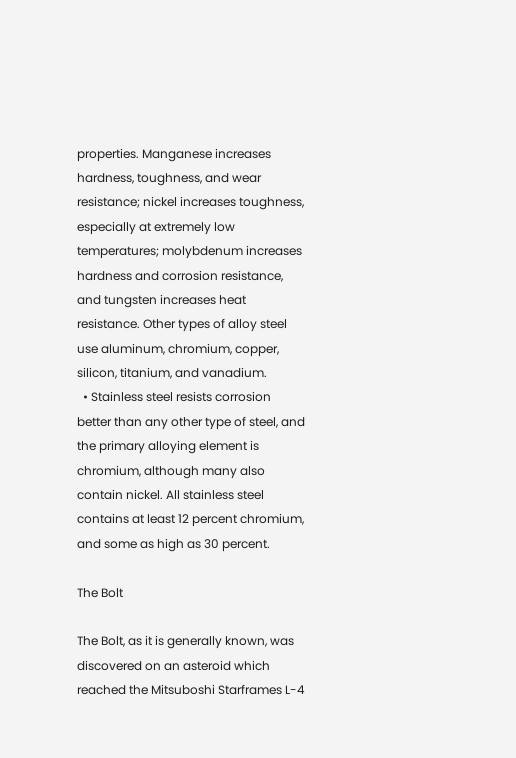properties. Manganese increases hardness, toughness, and wear resistance; nickel increases toughness, especially at extremely low temperatures; molybdenum increases hardness and corrosion resistance, and tungsten increases heat resistance. Other types of alloy steel use aluminum, chromium, copper, silicon, titanium, and vanadium.
  • Stainless steel resists corrosion better than any other type of steel, and the primary alloying element is chromium, although many also contain nickel. All stainless steel contains at least 12 percent chromium, and some as high as 30 percent.

The Bolt

The Bolt, as it is generally known, was discovered on an asteroid which reached the Mitsuboshi Starframes L-4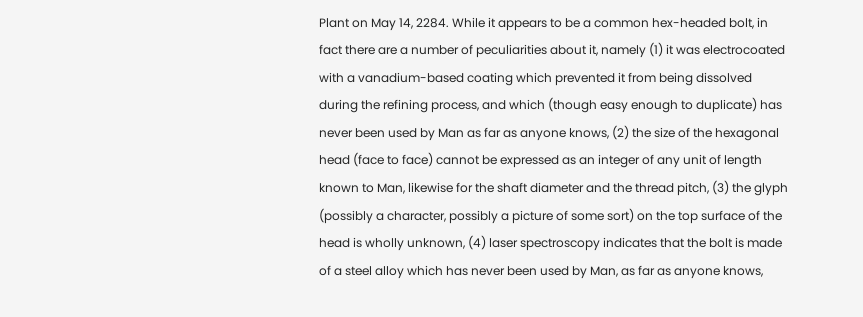Plant on May 14, 2284. While it appears to be a common hex-headed bolt, in fact there are a number of peculiarities about it, namely (1) it was electrocoated with a vanadium-based coating which prevented it from being dissolved during the refining process, and which (though easy enough to duplicate) has never been used by Man as far as anyone knows, (2) the size of the hexagonal head (face to face) cannot be expressed as an integer of any unit of length known to Man, likewise for the shaft diameter and the thread pitch, (3) the glyph (possibly a character, possibly a picture of some sort) on the top surface of the head is wholly unknown, (4) laser spectroscopy indicates that the bolt is made of a steel alloy which has never been used by Man, as far as anyone knows,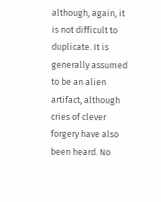although, again, it is not difficult to duplicate. It is generally assumed to be an alien artifact, although cries of clever forgery have also been heard. No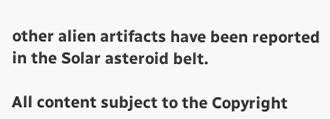other alien artifacts have been reported in the Solar asteroid belt.

All content subject to the Copyright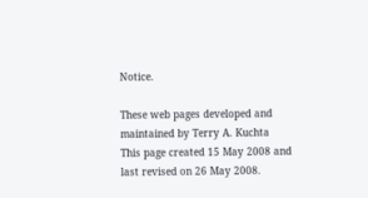Notice.

These web pages developed and maintained by Terry A. Kuchta
This page created 15 May 2008 and last revised on 26 May 2008.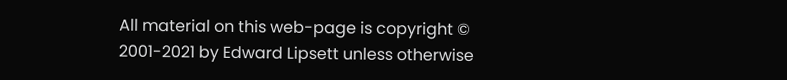All material on this web-page is copyright © 2001-2021 by Edward Lipsett unless otherwise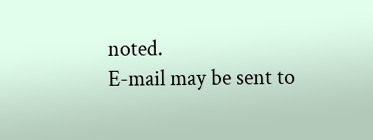noted.
E-mail may be sent to